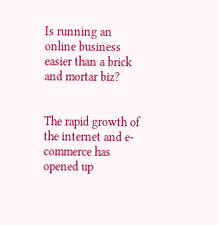Is running an online business easier than a brick and mortar biz?


The rapid growth of the internet and e-commerce has opened up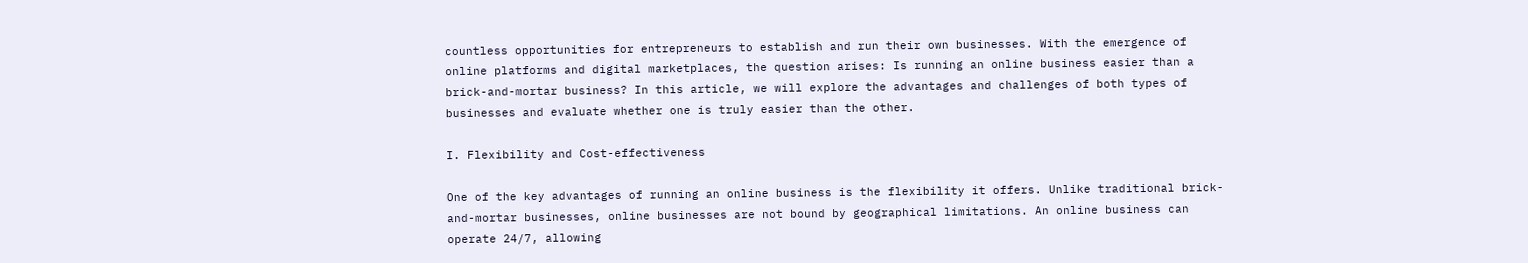countless opportunities for entrepreneurs to establish and run their own businesses. With the emergence of online platforms and digital marketplaces, the question arises: Is running an online business easier than a brick-and-mortar business? In this article, we will explore the advantages and challenges of both types of businesses and evaluate whether one is truly easier than the other.

I. Flexibility and Cost-effectiveness

One of the key advantages of running an online business is the flexibility it offers. Unlike traditional brick-and-mortar businesses, online businesses are not bound by geographical limitations. An online business can operate 24/7, allowing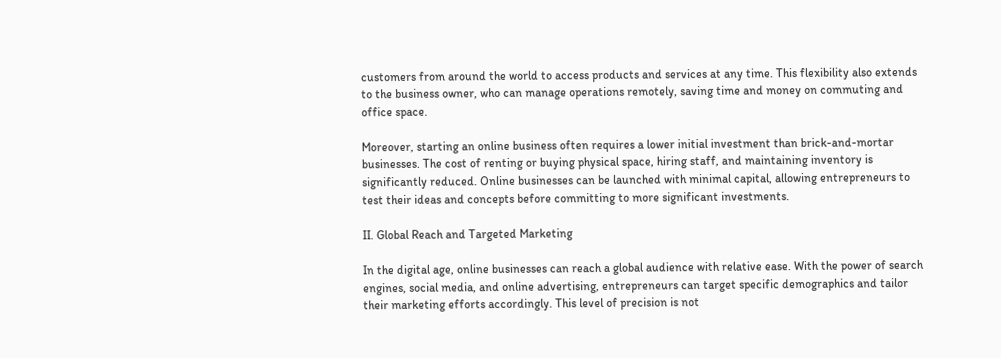customers from around the world to access products and services at any time. This flexibility also extends to the business owner, who can manage operations remotely, saving time and money on commuting and office space.

Moreover, starting an online business often requires a lower initial investment than brick-and-mortar businesses. The cost of renting or buying physical space, hiring staff, and maintaining inventory is significantly reduced. Online businesses can be launched with minimal capital, allowing entrepreneurs to test their ideas and concepts before committing to more significant investments.

II. Global Reach and Targeted Marketing

In the digital age, online businesses can reach a global audience with relative ease. With the power of search engines, social media, and online advertising, entrepreneurs can target specific demographics and tailor their marketing efforts accordingly. This level of precision is not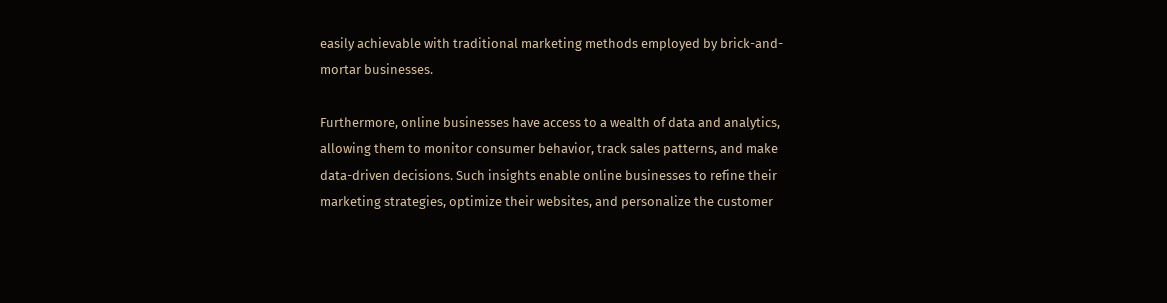easily achievable with traditional marketing methods employed by brick-and-mortar businesses.

Furthermore, online businesses have access to a wealth of data and analytics, allowing them to monitor consumer behavior, track sales patterns, and make data-driven decisions. Such insights enable online businesses to refine their marketing strategies, optimize their websites, and personalize the customer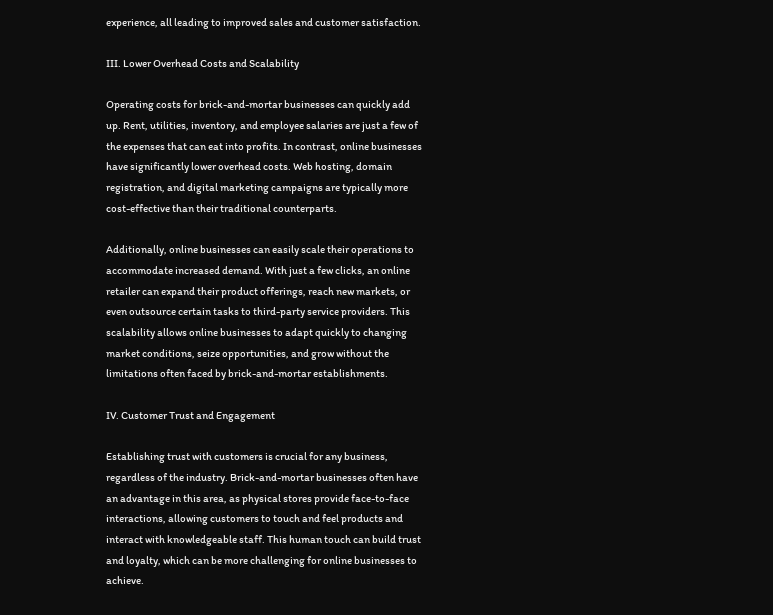experience, all leading to improved sales and customer satisfaction.

III. Lower Overhead Costs and Scalability

Operating costs for brick-and-mortar businesses can quickly add up. Rent, utilities, inventory, and employee salaries are just a few of the expenses that can eat into profits. In contrast, online businesses have significantly lower overhead costs. Web hosting, domain registration, and digital marketing campaigns are typically more cost-effective than their traditional counterparts.

Additionally, online businesses can easily scale their operations to accommodate increased demand. With just a few clicks, an online retailer can expand their product offerings, reach new markets, or even outsource certain tasks to third-party service providers. This scalability allows online businesses to adapt quickly to changing market conditions, seize opportunities, and grow without the limitations often faced by brick-and-mortar establishments.

IV. Customer Trust and Engagement

Establishing trust with customers is crucial for any business, regardless of the industry. Brick-and-mortar businesses often have an advantage in this area, as physical stores provide face-to-face interactions, allowing customers to touch and feel products and interact with knowledgeable staff. This human touch can build trust and loyalty, which can be more challenging for online businesses to achieve.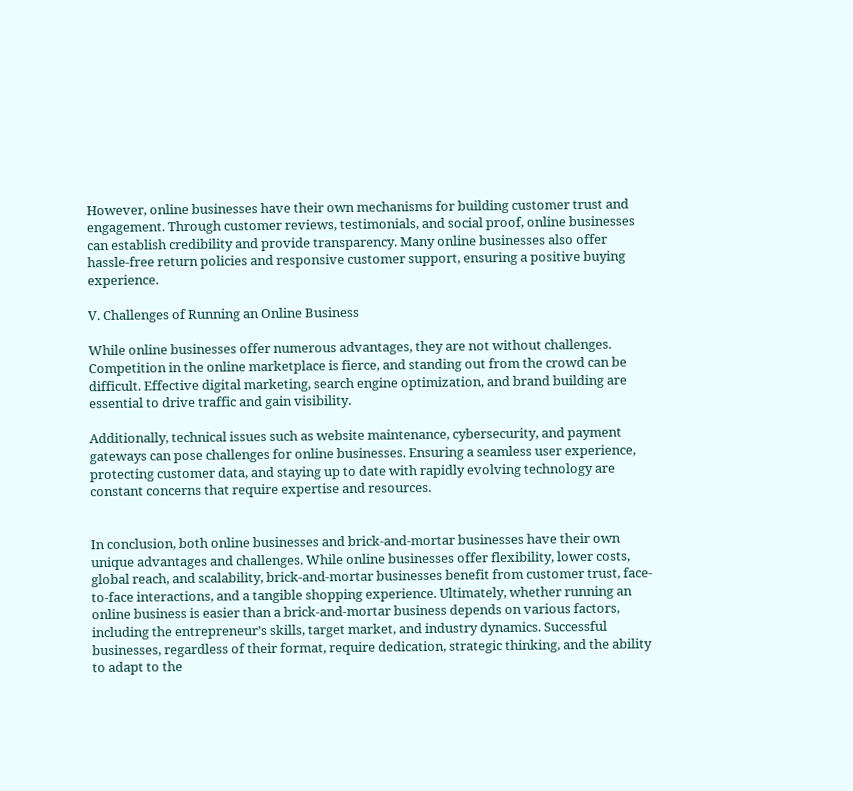However, online businesses have their own mechanisms for building customer trust and engagement. Through customer reviews, testimonials, and social proof, online businesses can establish credibility and provide transparency. Many online businesses also offer hassle-free return policies and responsive customer support, ensuring a positive buying experience.

V. Challenges of Running an Online Business

While online businesses offer numerous advantages, they are not without challenges. Competition in the online marketplace is fierce, and standing out from the crowd can be difficult. Effective digital marketing, search engine optimization, and brand building are essential to drive traffic and gain visibility.

Additionally, technical issues such as website maintenance, cybersecurity, and payment gateways can pose challenges for online businesses. Ensuring a seamless user experience, protecting customer data, and staying up to date with rapidly evolving technology are constant concerns that require expertise and resources.


In conclusion, both online businesses and brick-and-mortar businesses have their own unique advantages and challenges. While online businesses offer flexibility, lower costs, global reach, and scalability, brick-and-mortar businesses benefit from customer trust, face-to-face interactions, and a tangible shopping experience. Ultimately, whether running an online business is easier than a brick-and-mortar business depends on various factors, including the entrepreneur’s skills, target market, and industry dynamics. Successful businesses, regardless of their format, require dedication, strategic thinking, and the ability to adapt to the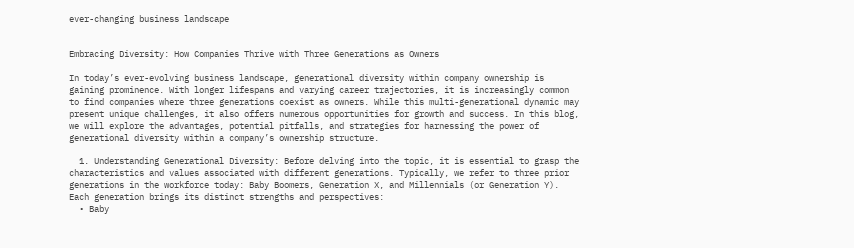ever-changing business landscape


Embracing Diversity: How Companies Thrive with Three Generations as Owners

In today’s ever-evolving business landscape, generational diversity within company ownership is gaining prominence. With longer lifespans and varying career trajectories, it is increasingly common to find companies where three generations coexist as owners. While this multi-generational dynamic may present unique challenges, it also offers numerous opportunities for growth and success. In this blog, we will explore the advantages, potential pitfalls, and strategies for harnessing the power of generational diversity within a company’s ownership structure.

  1. Understanding Generational Diversity: Before delving into the topic, it is essential to grasp the characteristics and values associated with different generations. Typically, we refer to three prior generations in the workforce today: Baby Boomers, Generation X, and Millennials (or Generation Y). Each generation brings its distinct strengths and perspectives:
  • Baby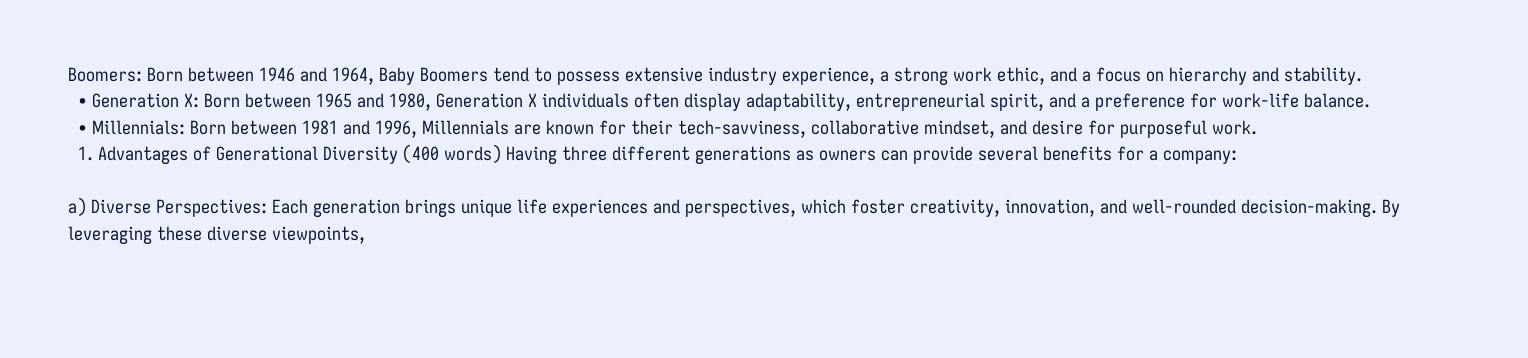Boomers: Born between 1946 and 1964, Baby Boomers tend to possess extensive industry experience, a strong work ethic, and a focus on hierarchy and stability.
  • Generation X: Born between 1965 and 1980, Generation X individuals often display adaptability, entrepreneurial spirit, and a preference for work-life balance.
  • Millennials: Born between 1981 and 1996, Millennials are known for their tech-savviness, collaborative mindset, and desire for purposeful work.
  1. Advantages of Generational Diversity (400 words) Having three different generations as owners can provide several benefits for a company:

a) Diverse Perspectives: Each generation brings unique life experiences and perspectives, which foster creativity, innovation, and well-rounded decision-making. By leveraging these diverse viewpoints,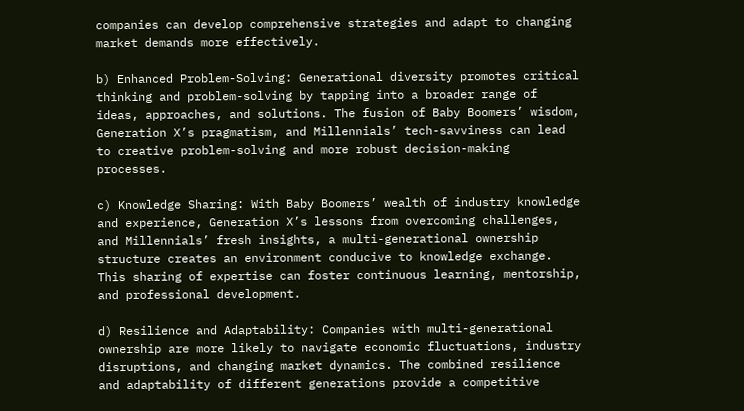companies can develop comprehensive strategies and adapt to changing market demands more effectively.

b) Enhanced Problem-Solving: Generational diversity promotes critical thinking and problem-solving by tapping into a broader range of ideas, approaches, and solutions. The fusion of Baby Boomers’ wisdom, Generation X’s pragmatism, and Millennials’ tech-savviness can lead to creative problem-solving and more robust decision-making processes.

c) Knowledge Sharing: With Baby Boomers’ wealth of industry knowledge and experience, Generation X’s lessons from overcoming challenges, and Millennials’ fresh insights, a multi-generational ownership structure creates an environment conducive to knowledge exchange. This sharing of expertise can foster continuous learning, mentorship, and professional development.

d) Resilience and Adaptability: Companies with multi-generational ownership are more likely to navigate economic fluctuations, industry disruptions, and changing market dynamics. The combined resilience and adaptability of different generations provide a competitive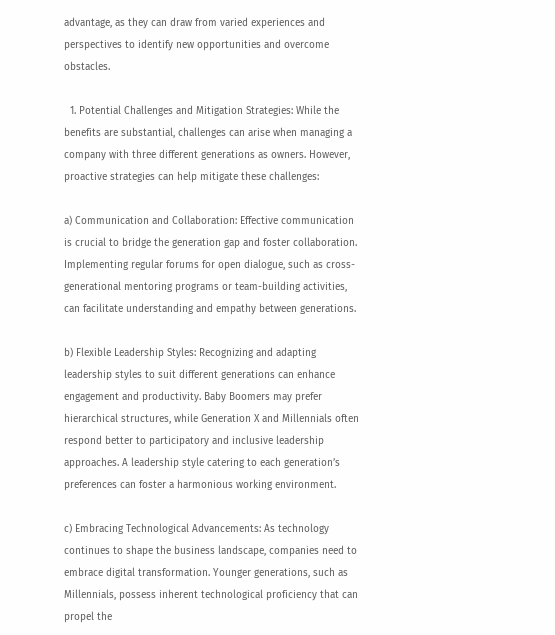advantage, as they can draw from varied experiences and perspectives to identify new opportunities and overcome obstacles.

  1. Potential Challenges and Mitigation Strategies: While the benefits are substantial, challenges can arise when managing a company with three different generations as owners. However, proactive strategies can help mitigate these challenges:

a) Communication and Collaboration: Effective communication is crucial to bridge the generation gap and foster collaboration. Implementing regular forums for open dialogue, such as cross-generational mentoring programs or team-building activities, can facilitate understanding and empathy between generations.

b) Flexible Leadership Styles: Recognizing and adapting leadership styles to suit different generations can enhance engagement and productivity. Baby Boomers may prefer hierarchical structures, while Generation X and Millennials often respond better to participatory and inclusive leadership approaches. A leadership style catering to each generation’s preferences can foster a harmonious working environment.

c) Embracing Technological Advancements: As technology continues to shape the business landscape, companies need to embrace digital transformation. Younger generations, such as Millennials, possess inherent technological proficiency that can propel the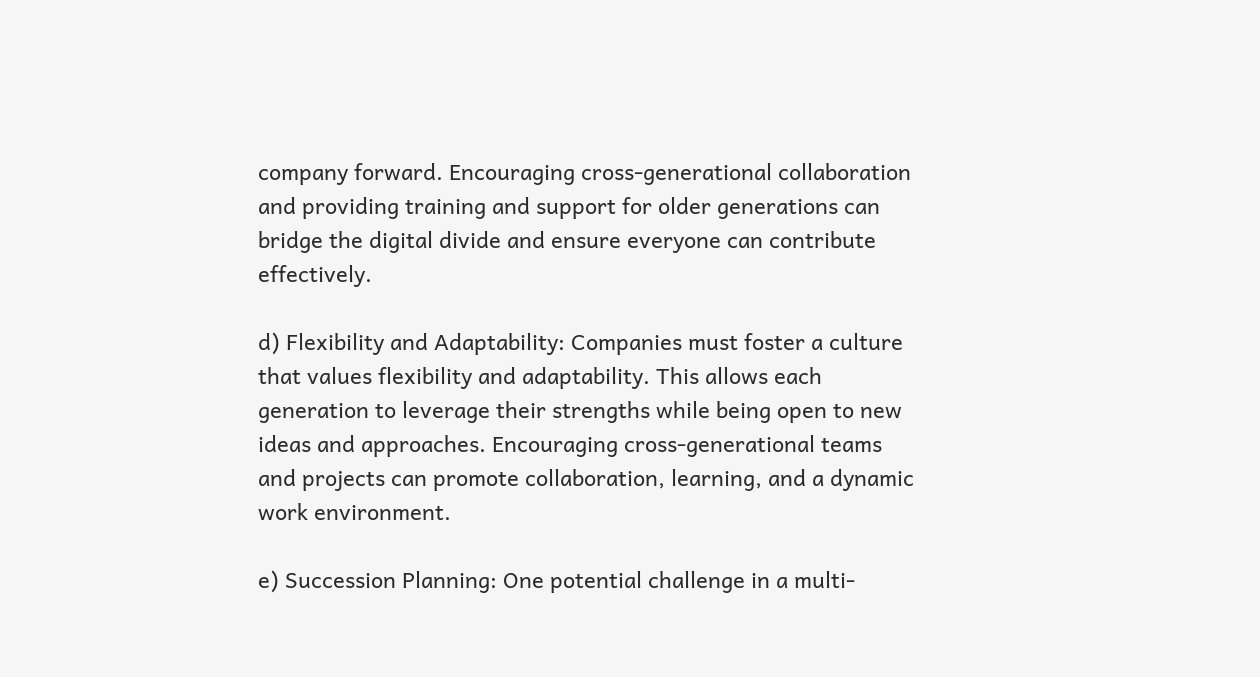company forward. Encouraging cross-generational collaboration and providing training and support for older generations can bridge the digital divide and ensure everyone can contribute effectively.

d) Flexibility and Adaptability: Companies must foster a culture that values flexibility and adaptability. This allows each generation to leverage their strengths while being open to new ideas and approaches. Encouraging cross-generational teams and projects can promote collaboration, learning, and a dynamic work environment.

e) Succession Planning: One potential challenge in a multi-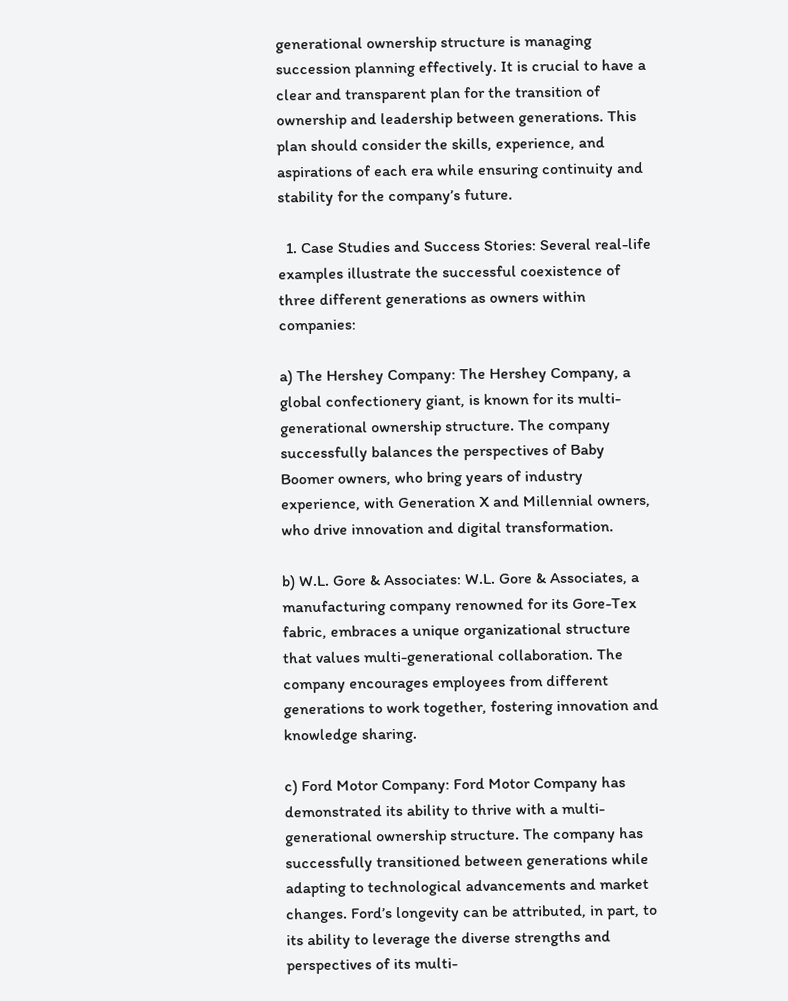generational ownership structure is managing succession planning effectively. It is crucial to have a clear and transparent plan for the transition of ownership and leadership between generations. This plan should consider the skills, experience, and aspirations of each era while ensuring continuity and stability for the company’s future.

  1. Case Studies and Success Stories: Several real-life examples illustrate the successful coexistence of three different generations as owners within companies:

a) The Hershey Company: The Hershey Company, a global confectionery giant, is known for its multi-generational ownership structure. The company successfully balances the perspectives of Baby Boomer owners, who bring years of industry experience, with Generation X and Millennial owners, who drive innovation and digital transformation.

b) W.L. Gore & Associates: W.L. Gore & Associates, a manufacturing company renowned for its Gore-Tex fabric, embraces a unique organizational structure that values multi-generational collaboration. The company encourages employees from different generations to work together, fostering innovation and knowledge sharing.

c) Ford Motor Company: Ford Motor Company has demonstrated its ability to thrive with a multi-generational ownership structure. The company has successfully transitioned between generations while adapting to technological advancements and market changes. Ford’s longevity can be attributed, in part, to its ability to leverage the diverse strengths and perspectives of its multi-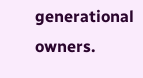generational owners.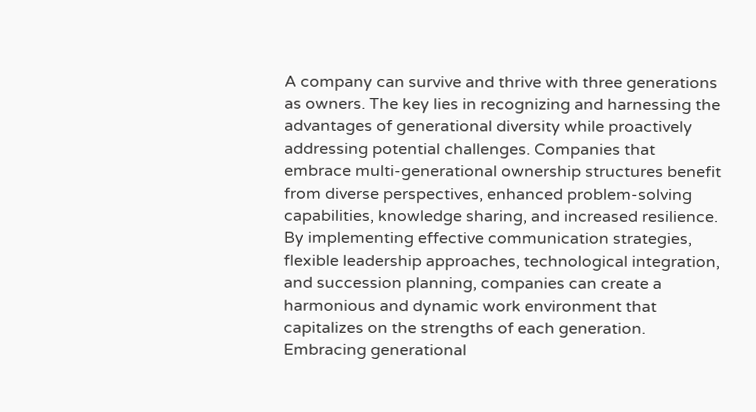A company can survive and thrive with three generations as owners. The key lies in recognizing and harnessing the advantages of generational diversity while proactively addressing potential challenges. Companies that embrace multi-generational ownership structures benefit from diverse perspectives, enhanced problem-solving capabilities, knowledge sharing, and increased resilience. By implementing effective communication strategies, flexible leadership approaches, technological integration, and succession planning, companies can create a harmonious and dynamic work environment that capitalizes on the strengths of each generation. Embracing generational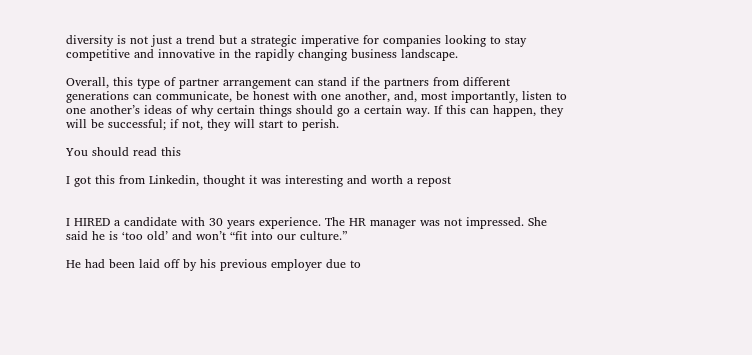diversity is not just a trend but a strategic imperative for companies looking to stay competitive and innovative in the rapidly changing business landscape.

Overall, this type of partner arrangement can stand if the partners from different generations can communicate, be honest with one another, and, most importantly, listen to one another’s ideas of why certain things should go a certain way. If this can happen, they will be successful; if not, they will start to perish.

You should read this

I got this from Linkedin, thought it was interesting and worth a repost


I HIRED a candidate with 30 years experience. The HR manager was not impressed. She said he is ‘too old’ and won’t “fit into our culture.”

He had been laid off by his previous employer due to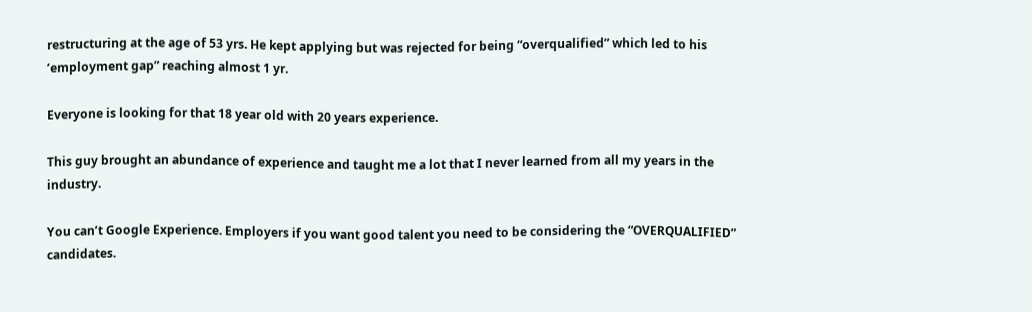restructuring at the age of 53 yrs. He kept applying but was rejected for being “overqualified” which led to his ’employment gap” reaching almost 1 yr.

Everyone is looking for that 18 year old with 20 years experience.

This guy brought an abundance of experience and taught me a lot that I never learned from all my years in the industry.

You can’t Google Experience. Employers if you want good talent you need to be considering the “OVERQUALIFIED” candidates.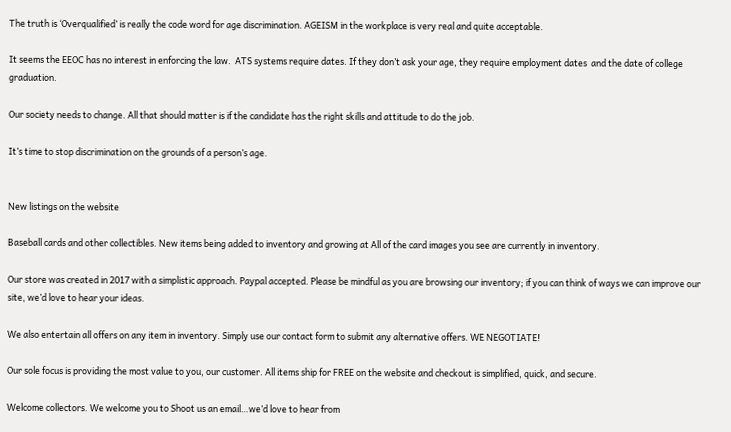The truth is ‘Overqualified’ is really the code word for age discrimination. AGEISM in the workplace is very real and quite acceptable.

It seems the EEOC has no interest in enforcing the law.  ATS systems require dates. If they don’t ask your age, they require employment dates  and the date of college graduation.

Our society needs to change. All that should matter is if the candidate has the right skills and attitude to do the job.

It’s time to stop discrimination on the grounds of a person’s age.


New listings on the website

Baseball cards and other collectibles. New items being added to inventory and growing at All of the card images you see are currently in inventory.

Our store was created in 2017 with a simplistic approach. Paypal accepted. Please be mindful as you are browsing our inventory; if you can think of ways we can improve our site, we’d love to hear your ideas.

We also entertain all offers on any item in inventory. Simply use our contact form to submit any alternative offers. WE NEGOTIATE!

Our sole focus is providing the most value to you, our customer. All items ship for FREE on the website and checkout is simplified, quick, and secure.

Welcome collectors. We welcome you to Shoot us an email…we’d love to hear from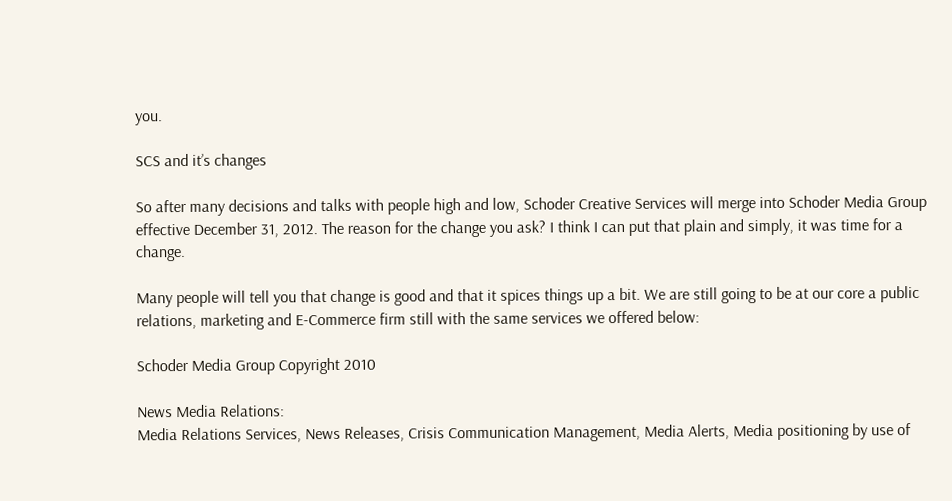you.

SCS and it’s changes

So after many decisions and talks with people high and low, Schoder Creative Services will merge into Schoder Media Group effective December 31, 2012. The reason for the change you ask? I think I can put that plain and simply, it was time for a change.

Many people will tell you that change is good and that it spices things up a bit. We are still going to be at our core a public relations, marketing and E-Commerce firm still with the same services we offered below:

Schoder Media Group Copyright 2010

News Media Relations:
Media Relations Services, News Releases, Crisis Communication Management, Media Alerts, Media positioning by use of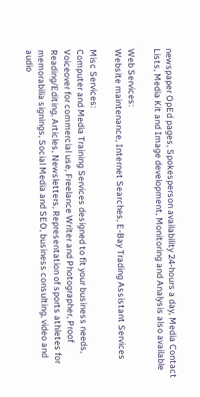newspaper OpEd pages, Spokesperson availability 24-hours a day, Media Contact Lists, Media Kit and Image development, Monitoring and Analysis also available

Web Services:
Website maintenance, Internet Searches, E-Bay Trading Assistant Services

Misc Services:
Computer and Media Training Services designed to fit your business needs, Voiceover for commercial use, Freelance Writer and Photographer, Proof Reading/Editing, Articles, Newsletters, Representation of sports athletes for memorabilia signings, Social Media and SEO, business consulting, video and audio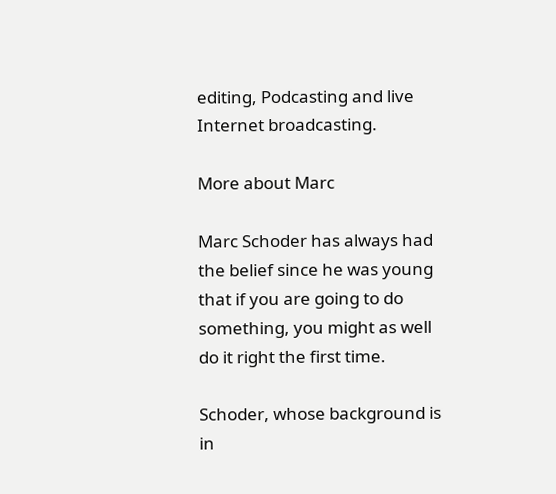editing, Podcasting and live Internet broadcasting.

More about Marc

Marc Schoder has always had the belief since he was young that if you are going to do something, you might as well do it right the first time.

Schoder, whose background is in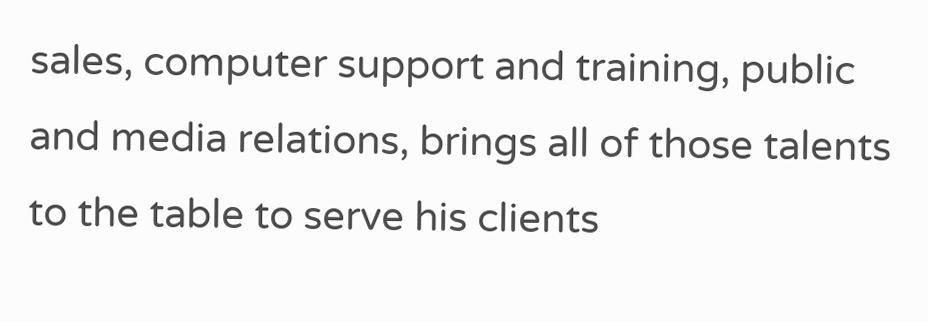sales, computer support and training, public and media relations, brings all of those talents to the table to serve his clients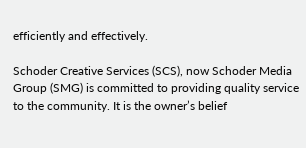efficiently and effectively.

Schoder Creative Services (SCS), now Schoder Media Group (SMG) is committed to providing quality service to the community. It is the owner’s belief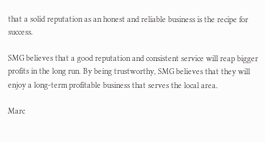that a solid reputation as an honest and reliable business is the recipe for success.

SMG believes that a good reputation and consistent service will reap bigger profits in the long run. By being trustworthy, SMG believes that they will enjoy a long-term profitable business that serves the local area.

Marc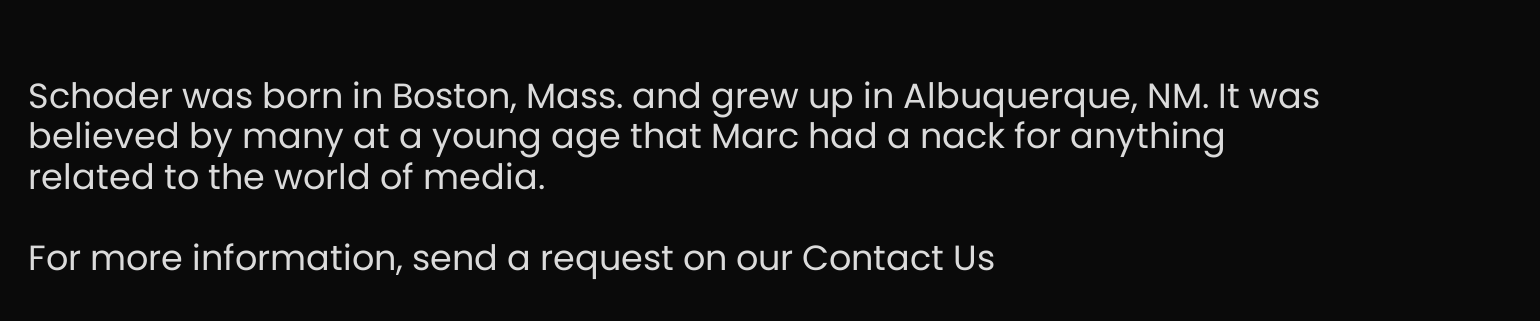Schoder was born in Boston, Mass. and grew up in Albuquerque, NM. It was believed by many at a young age that Marc had a nack for anything related to the world of media.

For more information, send a request on our Contact Us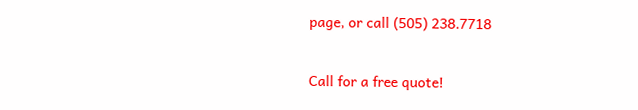page, or call (505) 238.7718

Call for a free quote!